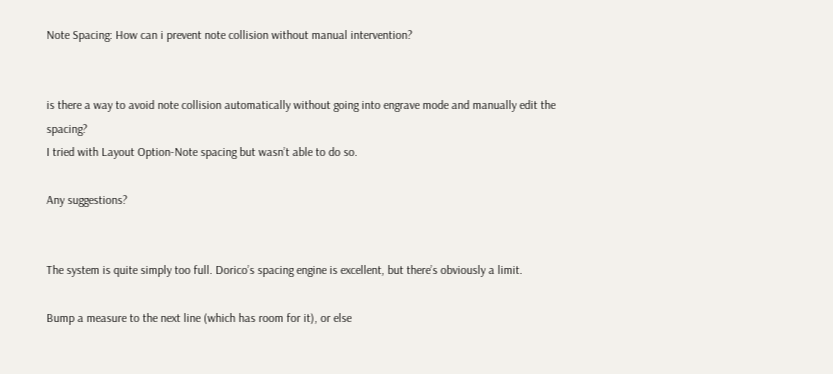Note Spacing: How can i prevent note collision without manual intervention?


is there a way to avoid note collision automatically without going into engrave mode and manually edit the spacing?
I tried with Layout Option-Note spacing but wasn’t able to do so.

Any suggestions?


The system is quite simply too full. Dorico’s spacing engine is excellent, but there’s obviously a limit.

Bump a measure to the next line (which has room for it), or else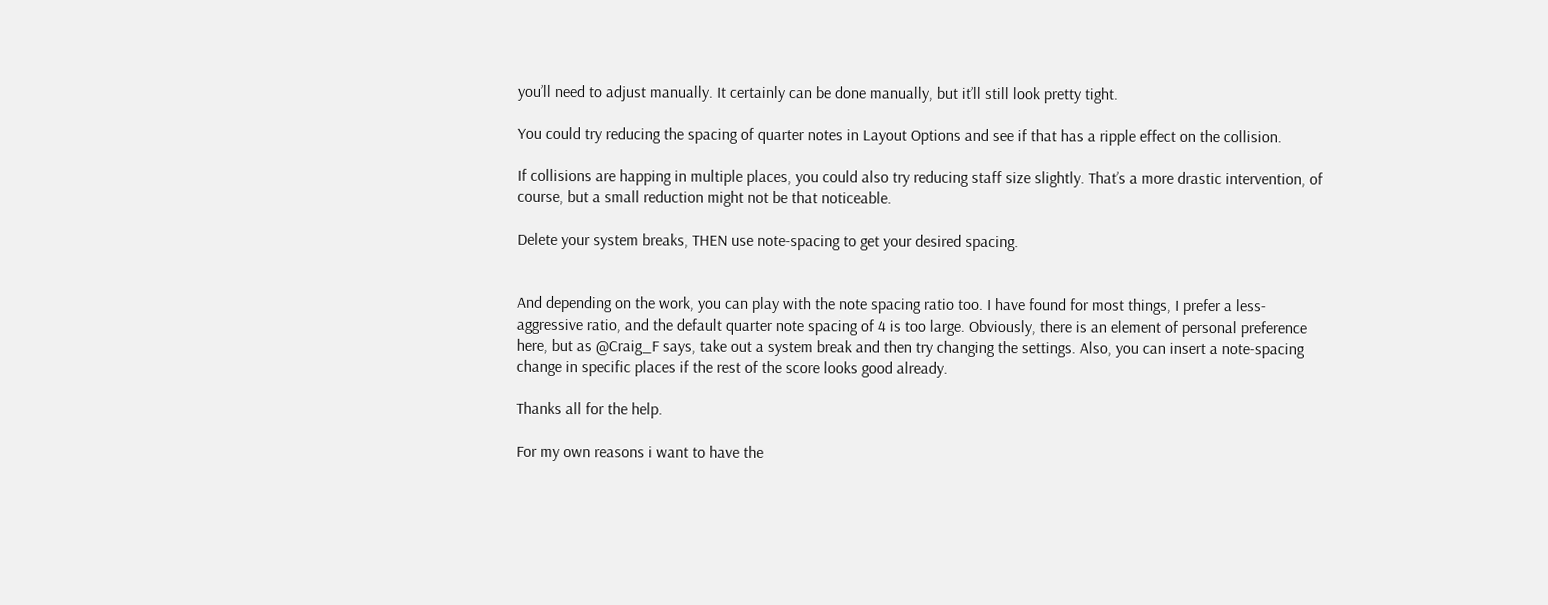you’ll need to adjust manually. It certainly can be done manually, but it’ll still look pretty tight.

You could try reducing the spacing of quarter notes in Layout Options and see if that has a ripple effect on the collision.

If collisions are happing in multiple places, you could also try reducing staff size slightly. That’s a more drastic intervention, of course, but a small reduction might not be that noticeable.

Delete your system breaks, THEN use note-spacing to get your desired spacing.


And depending on the work, you can play with the note spacing ratio too. I have found for most things, I prefer a less-aggressive ratio, and the default quarter note spacing of 4 is too large. Obviously, there is an element of personal preference here, but as @Craig_F says, take out a system break and then try changing the settings. Also, you can insert a note-spacing change in specific places if the rest of the score looks good already.

Thanks all for the help.

For my own reasons i want to have the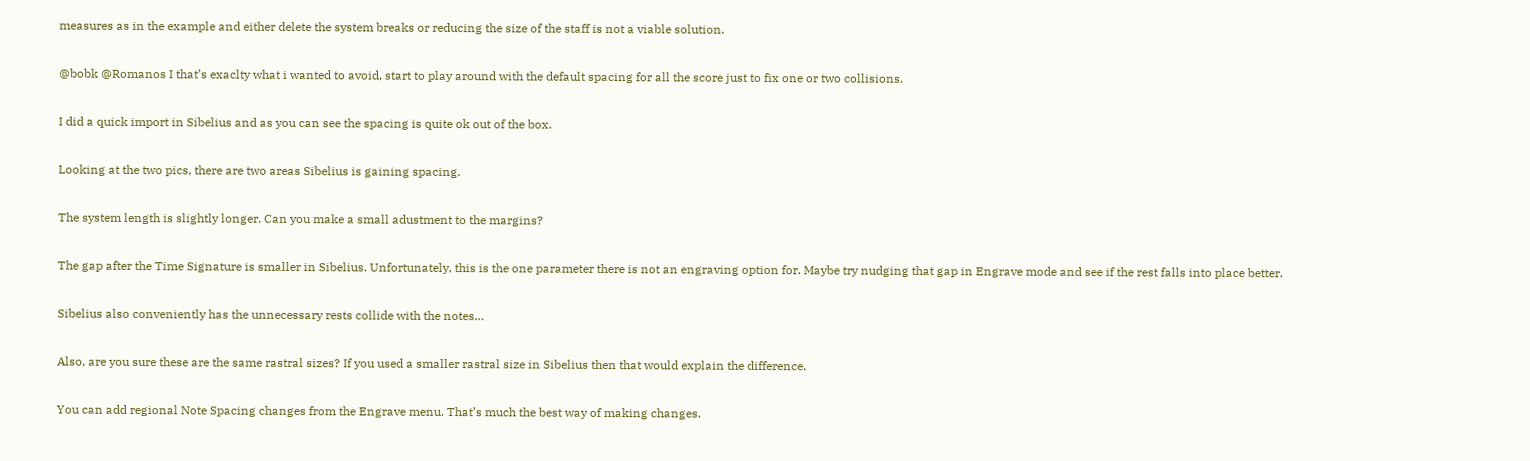measures as in the example and either delete the system breaks or reducing the size of the staff is not a viable solution.

@bobk @Romanos I that’s exaclty what i wanted to avoid, start to play around with the default spacing for all the score just to fix one or two collisions.

I did a quick import in Sibelius and as you can see the spacing is quite ok out of the box.

Looking at the two pics, there are two areas Sibelius is gaining spacing.

The system length is slightly longer. Can you make a small adustment to the margins?

The gap after the Time Signature is smaller in Sibelius. Unfortunately, this is the one parameter there is not an engraving option for. Maybe try nudging that gap in Engrave mode and see if the rest falls into place better.

Sibelius also conveniently has the unnecessary rests collide with the notes…

Also, are you sure these are the same rastral sizes? If you used a smaller rastral size in Sibelius then that would explain the difference.

You can add regional Note Spacing changes from the Engrave menu. That’s much the best way of making changes.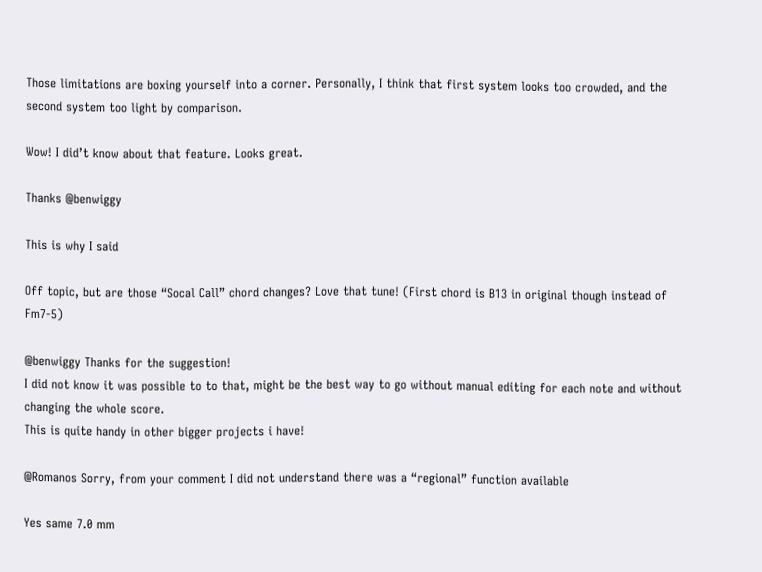Those limitations are boxing yourself into a corner. Personally, I think that first system looks too crowded, and the second system too light by comparison.

Wow! I did’t know about that feature. Looks great.

Thanks @benwiggy

This is why I said

Off topic, but are those “Socal Call” chord changes? Love that tune! (First chord is B13 in original though instead of Fm7-5)

@benwiggy Thanks for the suggestion!
I did not know it was possible to to that, might be the best way to go without manual editing for each note and without changing the whole score.
This is quite handy in other bigger projects i have!

@Romanos Sorry, from your comment I did not understand there was a “regional” function available

Yes same 7.0 mm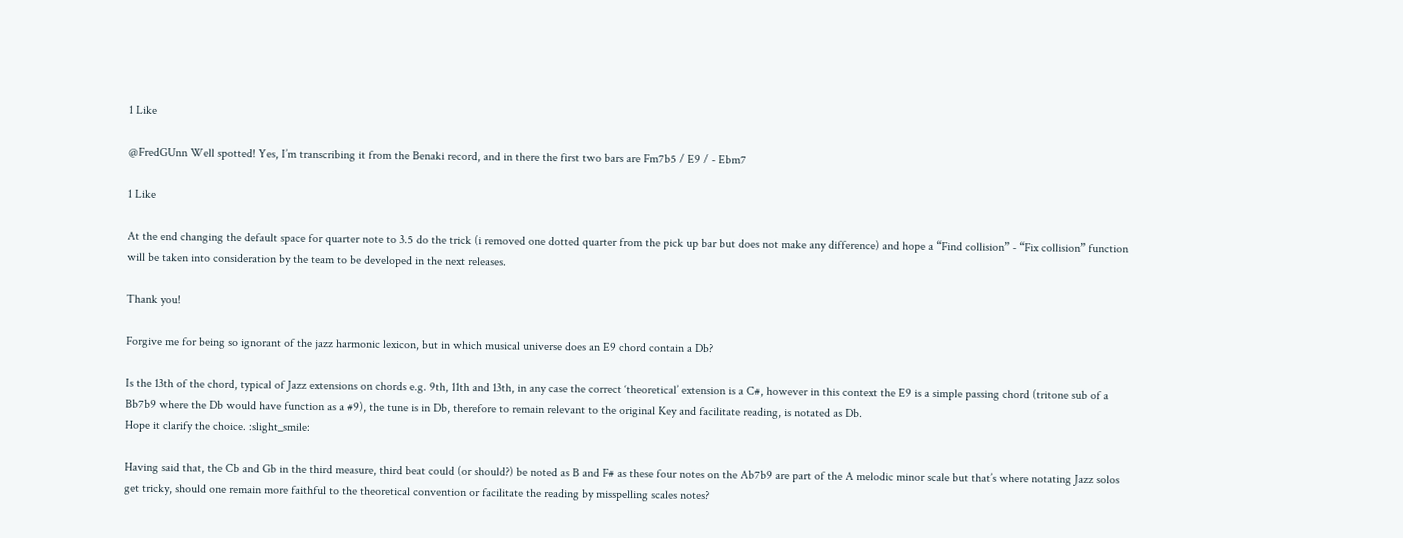1 Like

@FredGUnn Well spotted! Yes, I’m transcribing it from the Benaki record, and in there the first two bars are Fm7b5 / E9 / - Ebm7

1 Like

At the end changing the default space for quarter note to 3.5 do the trick (i removed one dotted quarter from the pick up bar but does not make any difference) and hope a “Find collision” - “Fix collision” function will be taken into consideration by the team to be developed in the next releases.

Thank you!

Forgive me for being so ignorant of the jazz harmonic lexicon, but in which musical universe does an E9 chord contain a Db?

Is the 13th of the chord, typical of Jazz extensions on chords e.g. 9th, 11th and 13th, in any case the correct ‘theoretical’ extension is a C#, however in this context the E9 is a simple passing chord (tritone sub of a Bb7b9 where the Db would have function as a #9), the tune is in Db, therefore to remain relevant to the original Key and facilitate reading, is notated as Db.
Hope it clarify the choice. :slight_smile:

Having said that, the Cb and Gb in the third measure, third beat could (or should?) be noted as B and F# as these four notes on the Ab7b9 are part of the A melodic minor scale but that’s where notating Jazz solos get tricky, should one remain more faithful to the theoretical convention or facilitate the reading by misspelling scales notes?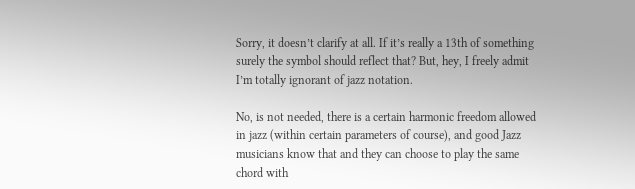Sorry, it doesn’t clarify at all. If it’s really a 13th of something surely the symbol should reflect that? But, hey, I freely admit I’m totally ignorant of jazz notation.

No, is not needed, there is a certain harmonic freedom allowed in jazz (within certain parameters of course), and good Jazz musicians know that and they can choose to play the same chord with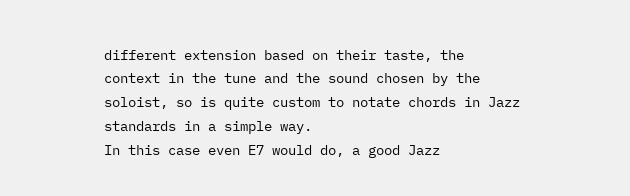different extension based on their taste, the context in the tune and the sound chosen by the soloist, so is quite custom to notate chords in Jazz standards in a simple way.
In this case even E7 would do, a good Jazz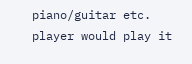piano/guitar etc. player would play it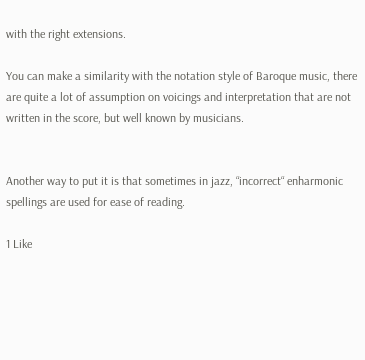with the right extensions.

You can make a similarity with the notation style of Baroque music, there are quite a lot of assumption on voicings and interpretation that are not written in the score, but well known by musicians.


Another way to put it is that sometimes in jazz, “incorrect“ enharmonic spellings are used for ease of reading.

1 Like